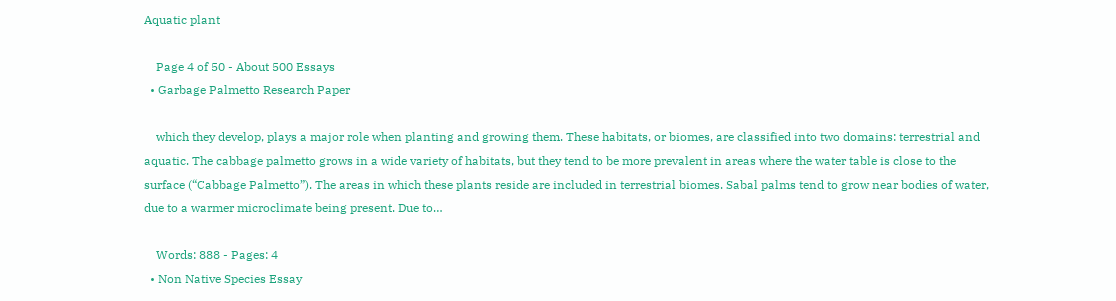Aquatic plant

    Page 4 of 50 - About 500 Essays
  • Garbage Palmetto Research Paper

    which they develop, plays a major role when planting and growing them. These habitats, or biomes, are classified into two domains: terrestrial and aquatic. The cabbage palmetto grows in a wide variety of habitats, but they tend to be more prevalent in areas where the water table is close to the surface (“Cabbage Palmetto”). The areas in which these plants reside are included in terrestrial biomes. Sabal palms tend to grow near bodies of water, due to a warmer microclimate being present. Due to…

    Words: 888 - Pages: 4
  • Non Native Species Essay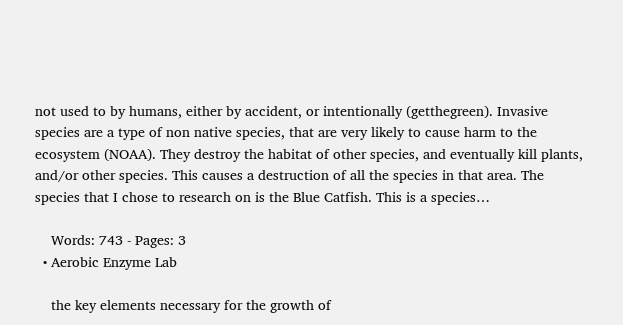not used to by humans, either by accident, or intentionally (getthegreen). Invasive species are a type of non native species, that are very likely to cause harm to the ecosystem (NOAA). They destroy the habitat of other species, and eventually kill plants, and/or other species. This causes a destruction of all the species in that area. The species that I chose to research on is the Blue Catfish. This is a species…

    Words: 743 - Pages: 3
  • Aerobic Enzyme Lab

    the key elements necessary for the growth of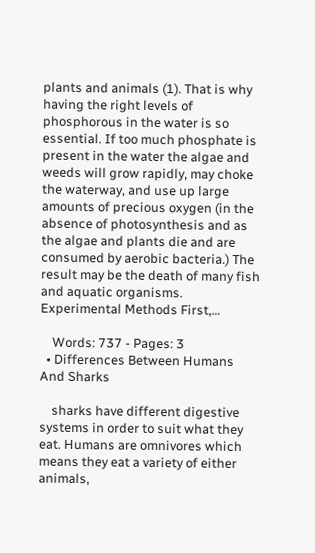plants and animals (1). That is why having the right levels of phosphorous in the water is so essential. If too much phosphate is present in the water the algae and weeds will grow rapidly, may choke the waterway, and use up large amounts of precious oxygen (in the absence of photosynthesis and as the algae and plants die and are consumed by aerobic bacteria.) The result may be the death of many fish and aquatic organisms. Experimental Methods First,…

    Words: 737 - Pages: 3
  • Differences Between Humans And Sharks

    sharks have different digestive systems in order to suit what they eat. Humans are omnivores which means they eat a variety of either animals,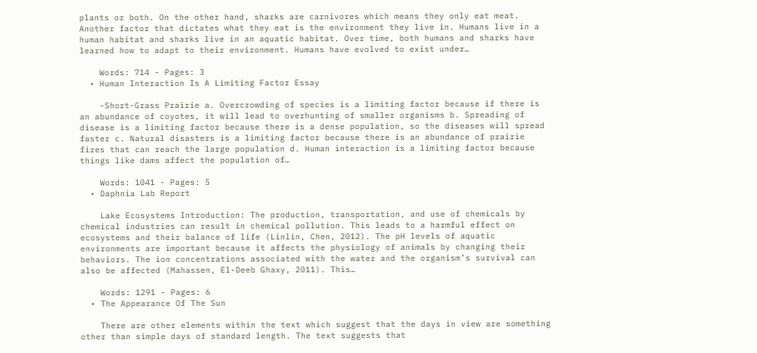plants or both. On the other hand, sharks are carnivores which means they only eat meat. Another factor that dictates what they eat is the environment they live in. Humans live in a human habitat and sharks live in an aquatic habitat. Over time, both humans and sharks have learned how to adapt to their environment. Humans have evolved to exist under…

    Words: 714 - Pages: 3
  • Human Interaction Is A Limiting Factor Essay

    -Short-Grass Prairie a. Overcrowding of species is a limiting factor because if there is an abundance of coyotes, it will lead to overhunting of smaller organisms b. Spreading of disease is a limiting factor because there is a dense population, so the diseases will spread faster c. Natural disasters is a limiting factor because there is an abundance of prairie fires that can reach the large population d. Human interaction is a limiting factor because things like dams affect the population of…

    Words: 1041 - Pages: 5
  • Daphnia Lab Report

    Lake Ecosystems Introduction: The production, transportation, and use of chemicals by chemical industries can result in chemical pollution. This leads to a harmful effect on ecosystems and their balance of life (Linlin, Chen, 2012). The pH levels of aquatic environments are important because it affects the physiology of animals by changing their behaviors. The ion concentrations associated with the water and the organism’s survival can also be affected (Mahassen, El-Deeb Ghaxy, 2011). This…

    Words: 1291 - Pages: 6
  • The Appearance Of The Sun

    There are other elements within the text which suggest that the days in view are something other than simple days of standard length. The text suggests that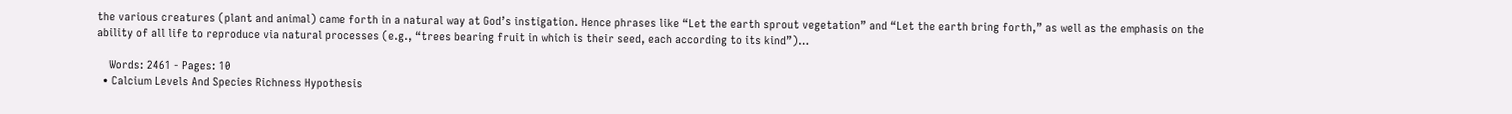the various creatures (plant and animal) came forth in a natural way at God’s instigation. Hence phrases like “Let the earth sprout vegetation” and “Let the earth bring forth,” as well as the emphasis on the ability of all life to reproduce via natural processes (e.g., “trees bearing fruit in which is their seed, each according to its kind”)…

    Words: 2461 - Pages: 10
  • Calcium Levels And Species Richness Hypothesis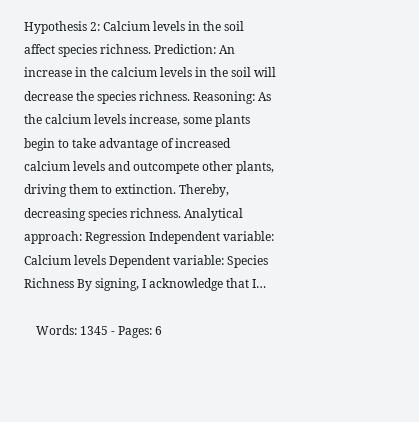Hypothesis 2: Calcium levels in the soil affect species richness. Prediction: An increase in the calcium levels in the soil will decrease the species richness. Reasoning: As the calcium levels increase, some plants begin to take advantage of increased calcium levels and outcompete other plants, driving them to extinction. Thereby, decreasing species richness. Analytical approach: Regression Independent variable: Calcium levels Dependent variable: Species Richness By signing, I acknowledge that I…

    Words: 1345 - Pages: 6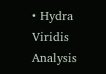• Hydra Viridis Analysis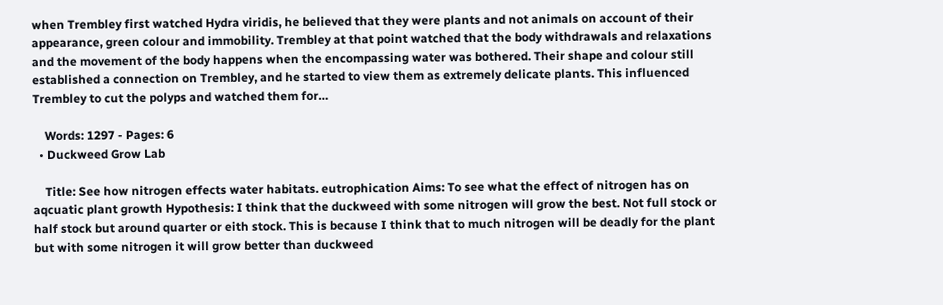when Trembley first watched Hydra viridis, he believed that they were plants and not animals on account of their appearance, green colour and immobility. Trembley at that point watched that the body withdrawals and relaxations and the movement of the body happens when the encompassing water was bothered. Their shape and colour still established a connection on Trembley, and he started to view them as extremely delicate plants. This influenced Trembley to cut the polyps and watched them for…

    Words: 1297 - Pages: 6
  • Duckweed Grow Lab

    Title: See how nitrogen effects water habitats. eutrophication Aims: To see what the effect of nitrogen has on aqcuatic plant growth Hypothesis: I think that the duckweed with some nitrogen will grow the best. Not full stock or half stock but around quarter or eith stock. This is because I think that to much nitrogen will be deadly for the plant but with some nitrogen it will grow better than duckweed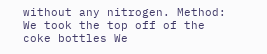without any nitrogen. Method: We took the top off of the coke bottles We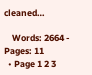cleaned…

    Words: 2664 - Pages: 11
  • Page 1 2 3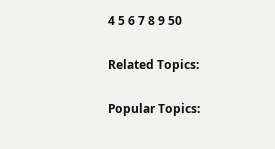4 5 6 7 8 9 50

Related Topics:

Popular Topics: